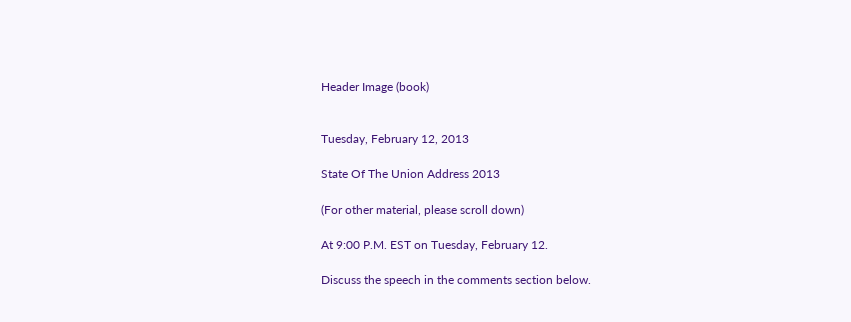Header Image (book)


Tuesday, February 12, 2013

State Of The Union Address 2013

(For other material, please scroll down)

At 9:00 P.M. EST on Tuesday, February 12.

Discuss the speech in the comments section below.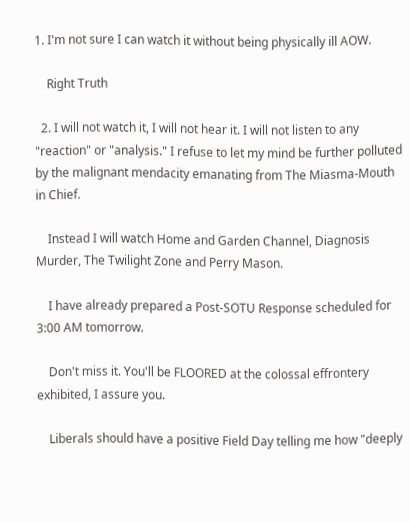1. I'm not sure I can watch it without being physically ill AOW.

    Right Truth

  2. I will not watch it, I will not hear it. I will not listen to any "reaction" or "analysis." I refuse to let my mind be further polluted by the malignant mendacity emanating from The Miasma-Mouth in Chief.

    Instead I will watch Home and Garden Channel, Diagnosis Murder, The Twilight Zone and Perry Mason.

    I have already prepared a Post-SOTU Response scheduled for 3:00 AM tomorrow.

    Don't miss it. You'll be FLOORED at the colossal effrontery exhibited, I assure you.

    Liberals should have a positive Field Day telling me how "deeply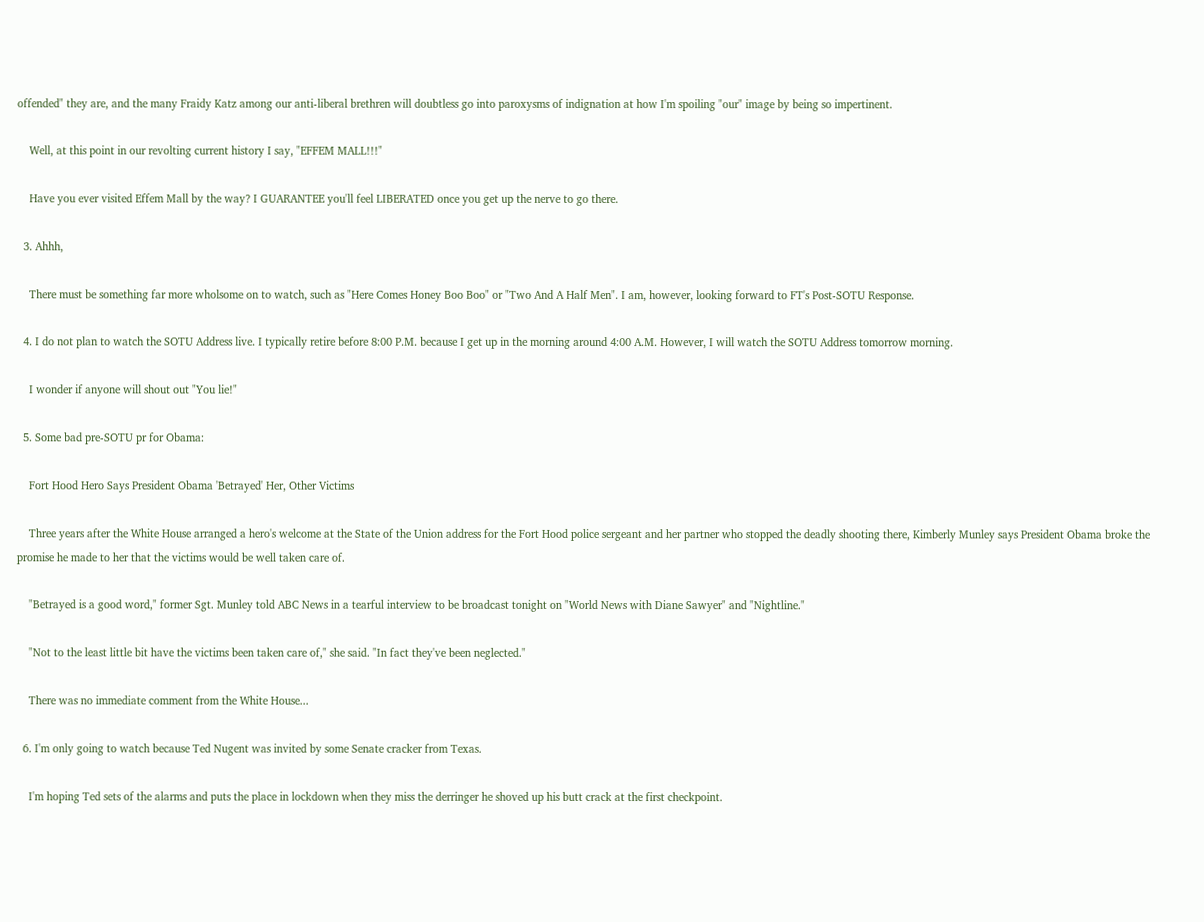offended" they are, and the many Fraidy Katz among our anti-liberal brethren will doubtless go into paroxysms of indignation at how I'm spoiling "our" image by being so impertinent.

    Well, at this point in our revolting current history I say, "EFFEM MALL!!!"

    Have you ever visited Effem Mall by the way? I GUARANTEE you'll feel LIBERATED once you get up the nerve to go there.

  3. Ahhh,

    There must be something far more wholsome on to watch, such as "Here Comes Honey Boo Boo" or "Two And A Half Men". I am, however, looking forward to FT's Post-SOTU Response.

  4. I do not plan to watch the SOTU Address live. I typically retire before 8:00 P.M. because I get up in the morning around 4:00 A.M. However, I will watch the SOTU Address tomorrow morning.

    I wonder if anyone will shout out "You lie!"

  5. Some bad pre-SOTU pr for Obama:

    Fort Hood Hero Says President Obama 'Betrayed' Her, Other Victims

    Three years after the White House arranged a hero's welcome at the State of the Union address for the Fort Hood police sergeant and her partner who stopped the deadly shooting there, Kimberly Munley says President Obama broke the promise he made to her that the victims would be well taken care of.

    "Betrayed is a good word," former Sgt. Munley told ABC News in a tearful interview to be broadcast tonight on "World News with Diane Sawyer" and "Nightline."

    "Not to the least little bit have the victims been taken care of," she said. "In fact they've been neglected."

    There was no immediate comment from the White House...

  6. I'm only going to watch because Ted Nugent was invited by some Senate cracker from Texas.

    I'm hoping Ted sets of the alarms and puts the place in lockdown when they miss the derringer he shoved up his butt crack at the first checkpoint.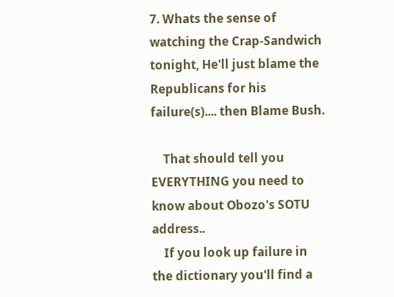7. Whats the sense of watching the Crap-Sandwich tonight, He'll just blame the Republicans for his failure(s).... then Blame Bush.

    That should tell you EVERYTHING you need to know about Obozo's SOTU address..
    If you look up failure in the dictionary you'll find a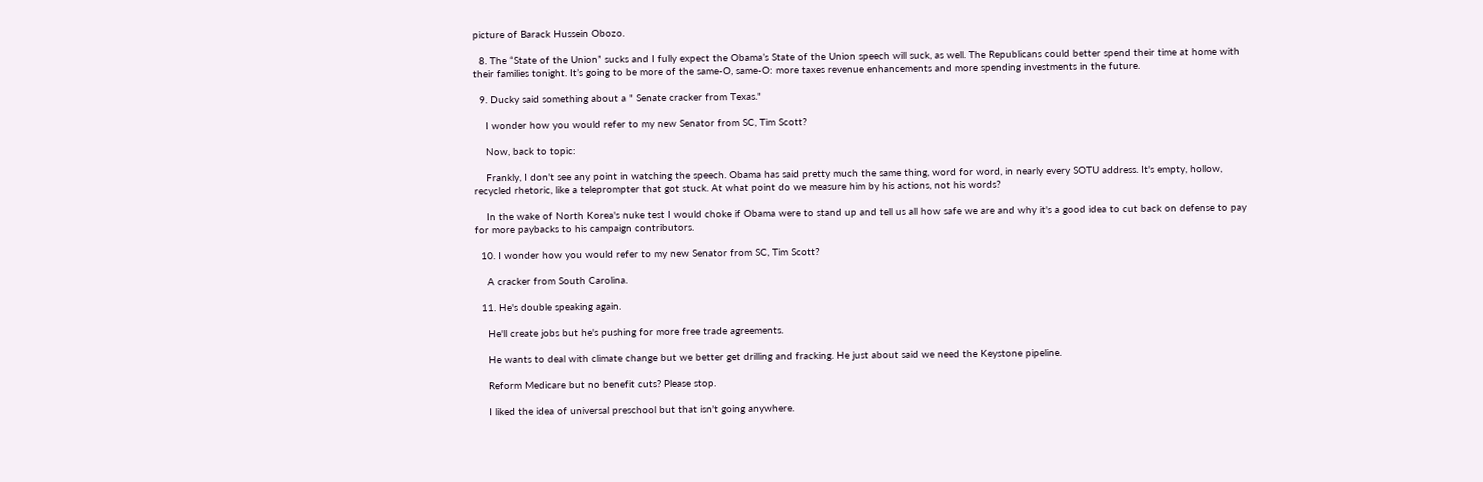picture of Barack Hussein Obozo.

  8. The “State of the Union” sucks and I fully expect the Obama’s State of the Union speech will suck, as well. The Republicans could better spend their time at home with their families tonight. It’s going to be more of the same-O, same-O: more taxes revenue enhancements and more spending investments in the future.

  9. Ducky said something about a " Senate cracker from Texas."

    I wonder how you would refer to my new Senator from SC, Tim Scott?

    Now, back to topic:

    Frankly, I don't see any point in watching the speech. Obama has said pretty much the same thing, word for word, in nearly every SOTU address. It's empty, hollow, recycled rhetoric, like a teleprompter that got stuck. At what point do we measure him by his actions, not his words?

    In the wake of North Korea's nuke test I would choke if Obama were to stand up and tell us all how safe we are and why it's a good idea to cut back on defense to pay for more paybacks to his campaign contributors.

  10. I wonder how you would refer to my new Senator from SC, Tim Scott?

    A cracker from South Carolina.

  11. He's double speaking again.

    He'll create jobs but he's pushing for more free trade agreements.

    He wants to deal with climate change but we better get drilling and fracking. He just about said we need the Keystone pipeline.

    Reform Medicare but no benefit cuts? Please stop.

    I liked the idea of universal preschool but that isn't going anywhere.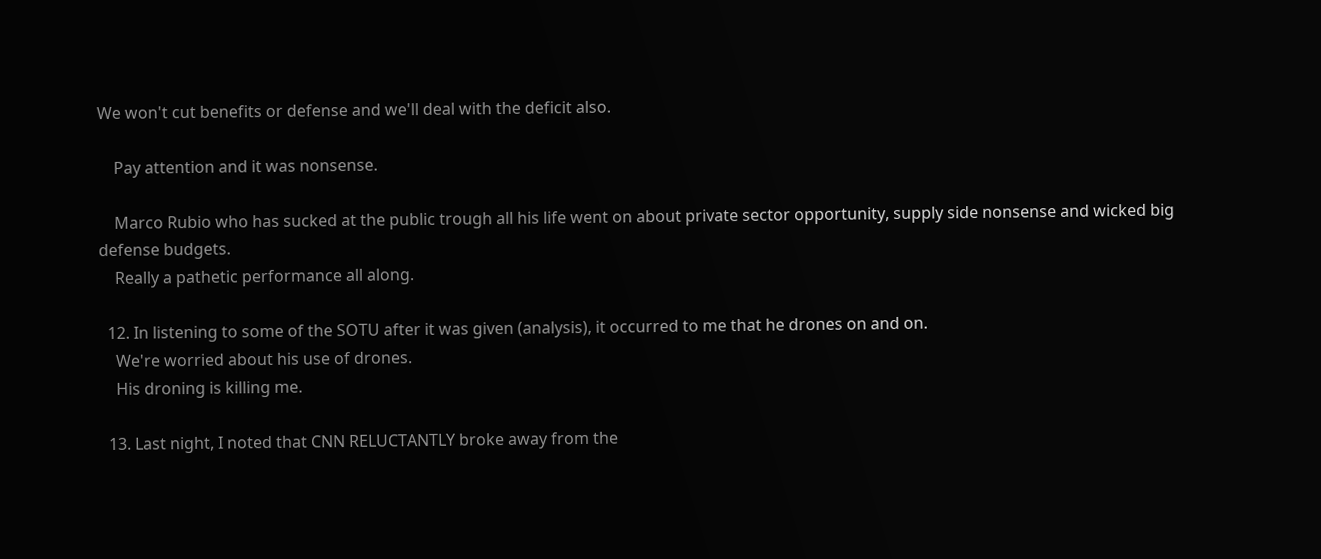We won't cut benefits or defense and we'll deal with the deficit also.

    Pay attention and it was nonsense.

    Marco Rubio who has sucked at the public trough all his life went on about private sector opportunity, supply side nonsense and wicked big defense budgets.
    Really a pathetic performance all along.

  12. In listening to some of the SOTU after it was given (analysis), it occurred to me that he drones on and on.
    We're worried about his use of drones.
    His droning is killing me.

  13. Last night, I noted that CNN RELUCTANTLY broke away from the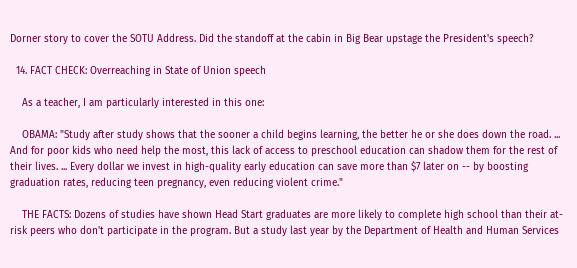Dorner story to cover the SOTU Address. Did the standoff at the cabin in Big Bear upstage the President's speech?

  14. FACT CHECK: Overreaching in State of Union speech

    As a teacher, I am particularly interested in this one:

    OBAMA: "Study after study shows that the sooner a child begins learning, the better he or she does down the road. ... And for poor kids who need help the most, this lack of access to preschool education can shadow them for the rest of their lives. ... Every dollar we invest in high-quality early education can save more than $7 later on -- by boosting graduation rates, reducing teen pregnancy, even reducing violent crime."

    THE FACTS: Dozens of studies have shown Head Start graduates are more likely to complete high school than their at-risk peers who don't participate in the program. But a study last year by the Department of Health and Human Services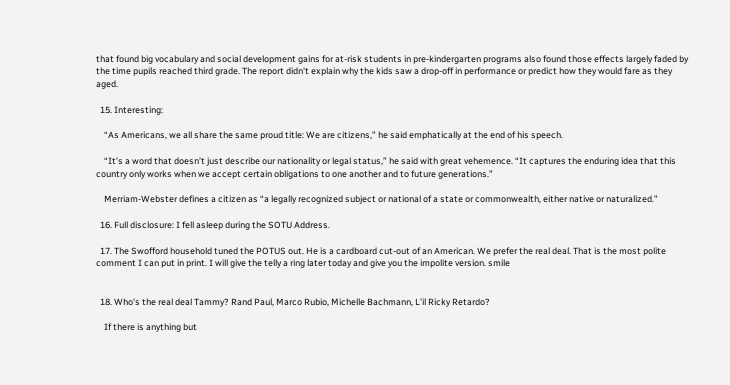that found big vocabulary and social development gains for at-risk students in pre-kindergarten programs also found those effects largely faded by the time pupils reached third grade. The report didn't explain why the kids saw a drop-off in performance or predict how they would fare as they aged.

  15. Interesting:

    “As Americans, we all share the same proud title: We are citizens,” he said emphatically at the end of his speech.

    “It’s a word that doesn’t just describe our nationality or legal status,” he said with great vehemence. “It captures the enduring idea that this country only works when we accept certain obligations to one another and to future generations.”

    Merriam-Webster defines a citizen as “a legally recognized subject or national of a state or commonwealth, either native or naturalized.”

  16. Full disclosure: I fell asleep during the SOTU Address.

  17. The Swofford household tuned the POTUS out. He is a cardboard cut-out of an American. We prefer the real deal. That is the most polite comment I can put in print. I will give the telly a ring later today and give you the impolite version. smile


  18. Who's the real deal Tammy? Rand Paul, Marco Rubio, Michelle Bachmann, L'il Ricky Retardo?

    If there is anything but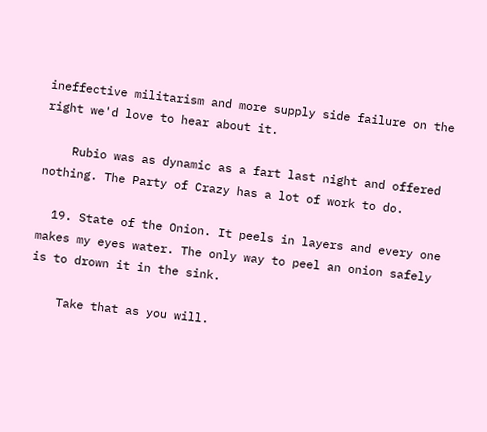ineffective militarism and more supply side failure on the right we'd love to hear about it.

    Rubio was as dynamic as a fart last night and offered nothing. The Party of Crazy has a lot of work to do.

  19. State of the Onion. It peels in layers and every one makes my eyes water. The only way to peel an onion safely is to drown it in the sink.

    Take that as you will.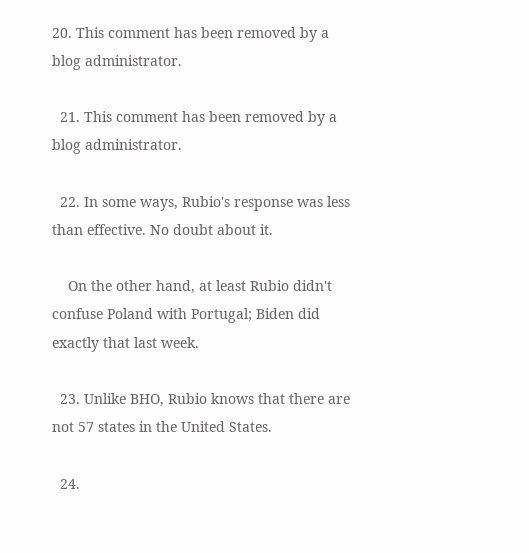20. This comment has been removed by a blog administrator.

  21. This comment has been removed by a blog administrator.

  22. In some ways, Rubio's response was less than effective. No doubt about it.

    On the other hand, at least Rubio didn't confuse Poland with Portugal; Biden did exactly that last week.

  23. Unlike BHO, Rubio knows that there are not 57 states in the United States.

  24.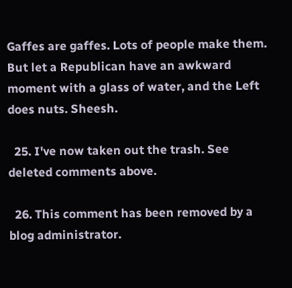Gaffes are gaffes. Lots of people make them. But let a Republican have an awkward moment with a glass of water, and the Left does nuts. Sheesh.

  25. I've now taken out the trash. See deleted comments above.

  26. This comment has been removed by a blog administrator.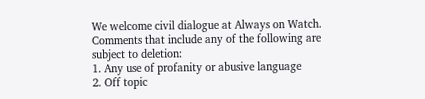We welcome civil dialogue at Always on Watch. Comments that include any of the following are subject to deletion:
1. Any use of profanity or abusive language
2. Off topic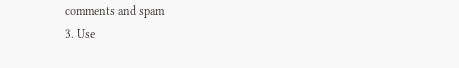comments and spam
3. Use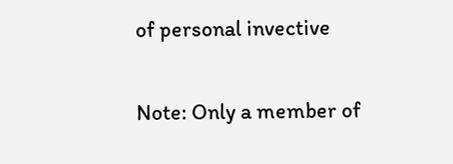of personal invective

Note: Only a member of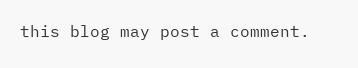this blog may post a comment.